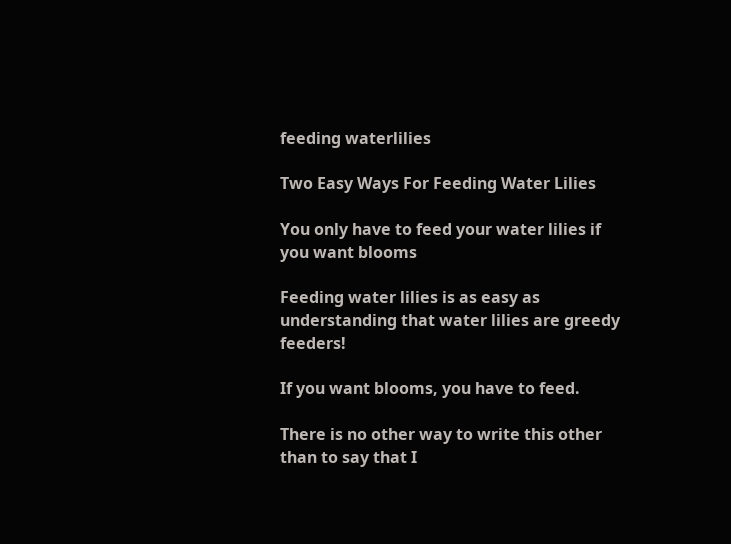feeding waterlilies

Two Easy Ways For Feeding Water Lilies

You only have to feed your water lilies if you want blooms

Feeding water lilies is as easy as understanding that water lilies are greedy feeders!

If you want blooms, you have to feed.

There is no other way to write this other than to say that I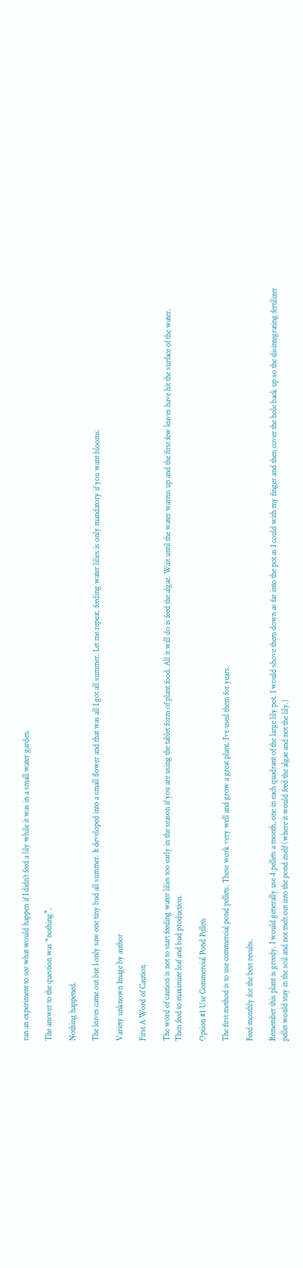ran an experiment to see what would happen if I didn’t feed a lily while it was in a small water garden.

The answer to the question was “nothing”.

Nothing happened.

The leaves came out but I only saw one tiny bud all summer. It developed into a small flower and that was all I got all summer. Let me repeat, feeding water lilies is only mandatory if you want blooms.

Variety unknown Image by author

First A Word of Caution

The word of caution is not to start feeding water lilies too early in the season if you are using the tablet form of plant food. All it will do is feed the algae. Wait until the water warms up and the first few leaves have hit the surface of the water.
Then feed to maximize leaf and bud production.

Option #1 Use Commercial Pond Pellets

The first method is to use commercial pond pellets. These work very well and grow a great plant. I’ve used them for years.

Feed monthly for the best results.

Remember this plant is greedy. I would generally use 4 pellets a month, one in each quadrant of the large lily pot. I would shove them down as far into the pot as I could with my finger and then cover the hole back up so the disintegrating fertilizer pellet would stay in the soil and not melt out into the pond itself (where it would feed the algae and not the lily.)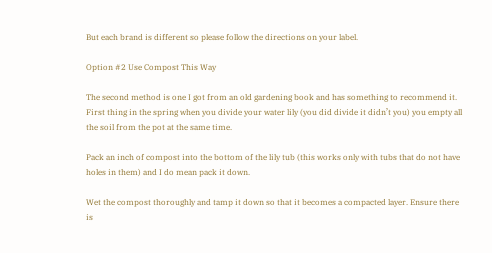But each brand is different so please follow the directions on your label.

Option #2 Use Compost This Way

The second method is one I got from an old gardening book and has something to recommend it. First thing in the spring when you divide your water lily (you did divide it didn’t you) you empty all the soil from the pot at the same time.

Pack an inch of compost into the bottom of the lily tub (this works only with tubs that do not have holes in them) and I do mean pack it down.

Wet the compost thoroughly and tamp it down so that it becomes a compacted layer. Ensure there is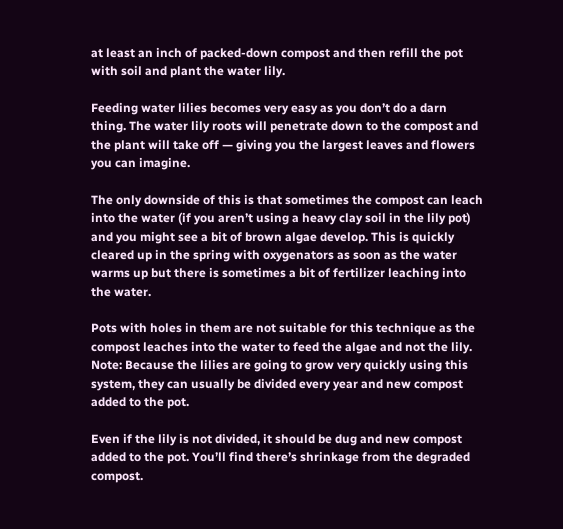at least an inch of packed-down compost and then refill the pot with soil and plant the water lily.

Feeding water lilies becomes very easy as you don’t do a darn thing. The water lily roots will penetrate down to the compost and the plant will take off — giving you the largest leaves and flowers you can imagine.

The only downside of this is that sometimes the compost can leach into the water (if you aren’t using a heavy clay soil in the lily pot) and you might see a bit of brown algae develop. This is quickly cleared up in the spring with oxygenators as soon as the water warms up but there is sometimes a bit of fertilizer leaching into the water.

Pots with holes in them are not suitable for this technique as the compost leaches into the water to feed the algae and not the lily.
Note: Because the lilies are going to grow very quickly using this system, they can usually be divided every year and new compost added to the pot.

Even if the lily is not divided, it should be dug and new compost added to the pot. You’ll find there’s shrinkage from the degraded compost.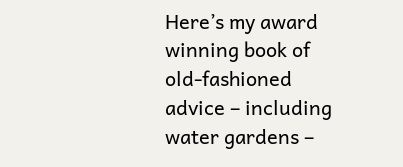Here’s my award winning book of old-fashioned advice – including water gardens –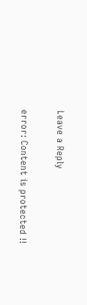Leave a Reply

error: Content is protected !!